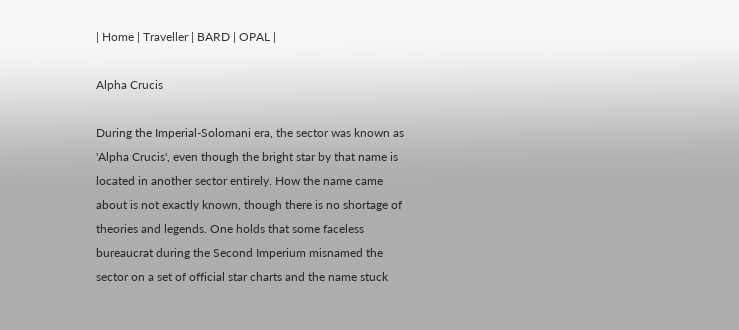| Home | Traveller | BARD | OPAL |

Alpha Crucis

During the Imperial-Solomani era, the sector was known as 'Alpha Crucis', even though the bright star by that name is located in another sector entirely. How the name came about is not exactly known, though there is no shortage of theories and legends. One holds that some faceless bureaucrat during the Second Imperium misnamed the sector on a set of official star charts and the name stuck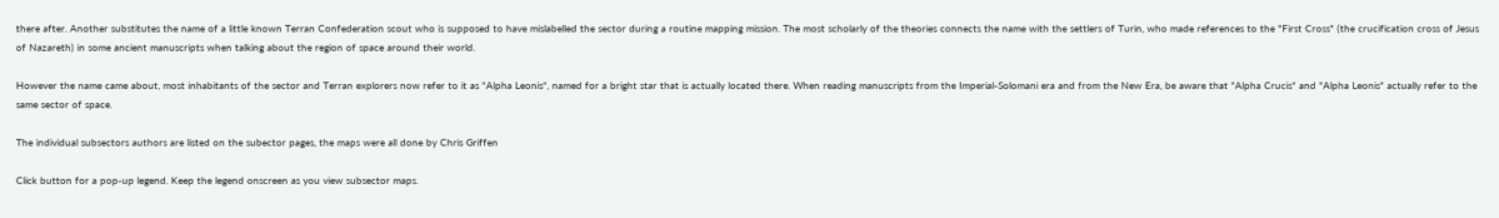there after. Another substitutes the name of a little known Terran Confederation scout who is supposed to have mislabelled the sector during a routine mapping mission. The most scholarly of the theories connects the name with the settlers of Turin, who made references to the "First Cross" (the crucification cross of Jesus of Nazareth) in some ancient manuscripts when talking about the region of space around their world.

However the name came about, most inhabitants of the sector and Terran explorers now refer to it as "Alpha Leonis", named for a bright star that is actually located there. When reading manuscripts from the Imperial-Solomani era and from the New Era, be aware that "Alpha Crucis" and "Alpha Leonis" actually refer to the same sector of space.

The individual subsectors authors are listed on the subector pages, the maps were all done by Chris Griffen

Click button for a pop-up legend. Keep the legend onscreen as you view subsector maps.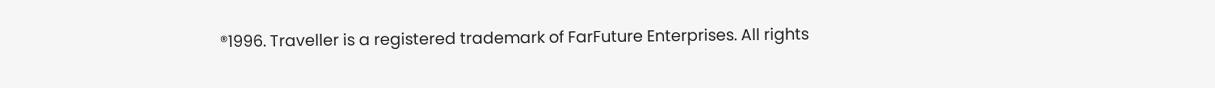®1996. Traveller is a registered trademark of FarFuture Enterprises. All rights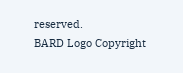reserved.
BARD Logo Copyright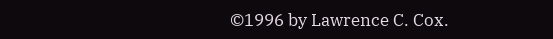©1996 by Lawrence C. Cox.